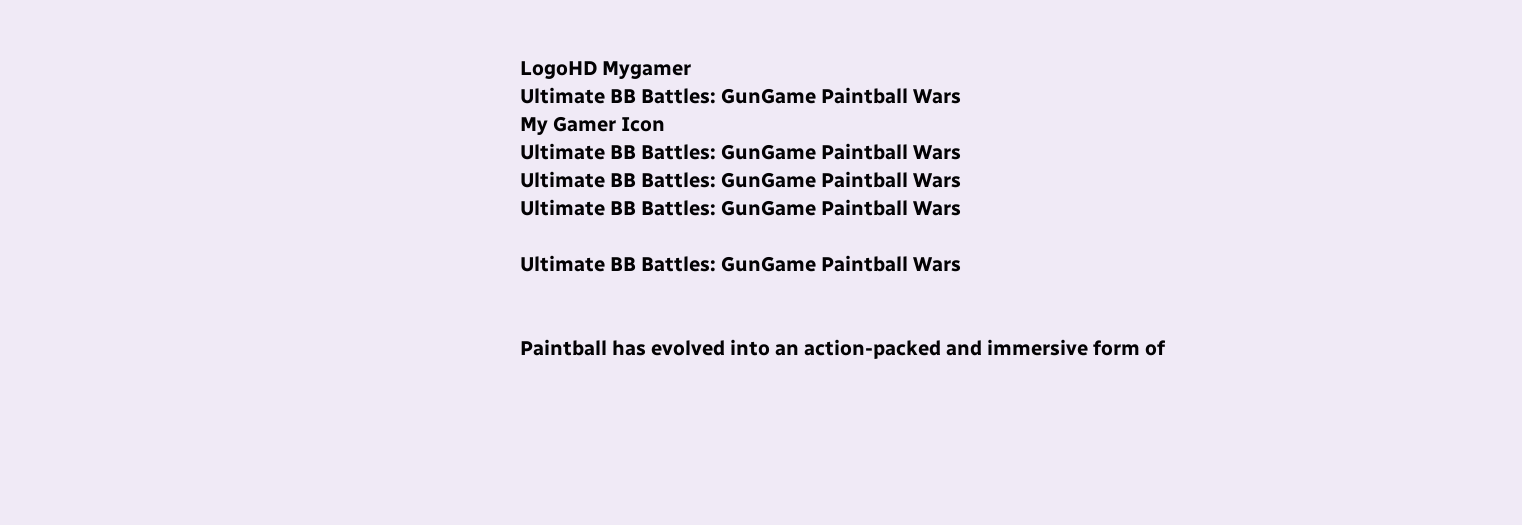LogoHD Mygamer
Ultimate BB Battles: GunGame Paintball Wars
My Gamer Icon
Ultimate BB Battles: GunGame Paintball Wars
Ultimate BB Battles: GunGame Paintball Wars
Ultimate BB Battles: GunGame Paintball Wars

Ultimate BB Battles: GunGame Paintball Wars


Paintball has evolved into an action-packed and immersive form of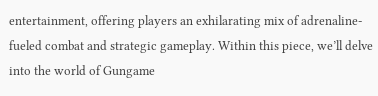entertainment, offering players an exhilarating mix of adrenaline-fueled combat and strategic gameplay. Within this piece, we’ll delve into the world of Gungame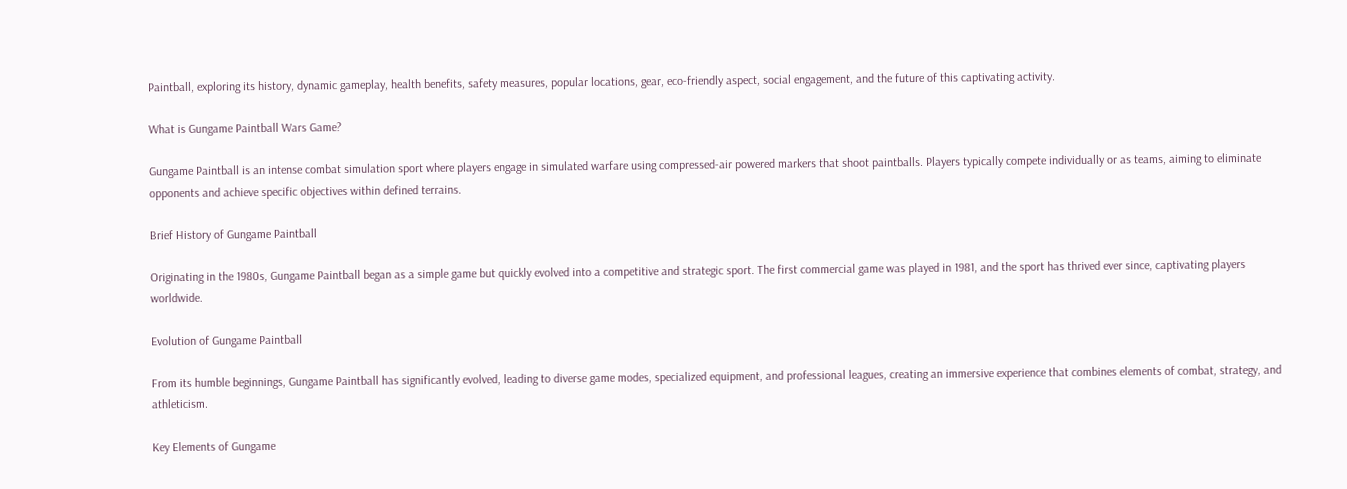Paintball, exploring its history, dynamic gameplay, health benefits, safety measures, popular locations, gear, eco-friendly aspect, social engagement, and the future of this captivating activity.

What is Gungame Paintball Wars Game?

Gungame Paintball is an intense combat simulation sport where players engage in simulated warfare using compressed-air powered markers that shoot paintballs. Players typically compete individually or as teams, aiming to eliminate opponents and achieve specific objectives within defined terrains.

Brief History of Gungame Paintball

Originating in the 1980s, Gungame Paintball began as a simple game but quickly evolved into a competitive and strategic sport. The first commercial game was played in 1981, and the sport has thrived ever since, captivating players worldwide.

Evolution of Gungame Paintball

From its humble beginnings, Gungame Paintball has significantly evolved, leading to diverse game modes, specialized equipment, and professional leagues, creating an immersive experience that combines elements of combat, strategy, and athleticism.

Key Elements of Gungame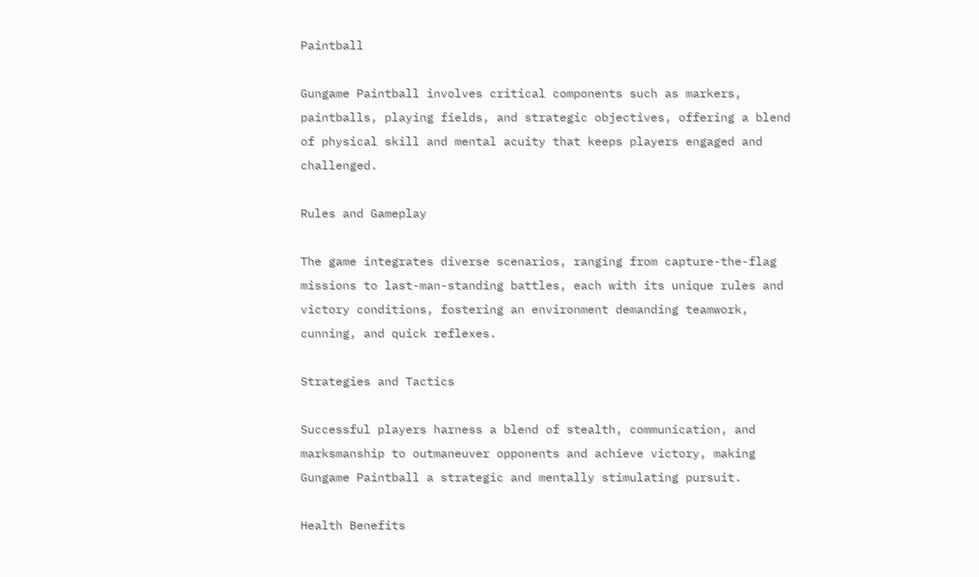Paintball

Gungame Paintball involves critical components such as markers, paintballs, playing fields, and strategic objectives, offering a blend of physical skill and mental acuity that keeps players engaged and challenged.

Rules and Gameplay

The game integrates diverse scenarios, ranging from capture-the-flag missions to last-man-standing battles, each with its unique rules and victory conditions, fostering an environment demanding teamwork, cunning, and quick reflexes.

Strategies and Tactics

Successful players harness a blend of stealth, communication, and marksmanship to outmaneuver opponents and achieve victory, making Gungame Paintball a strategic and mentally stimulating pursuit.

Health Benefits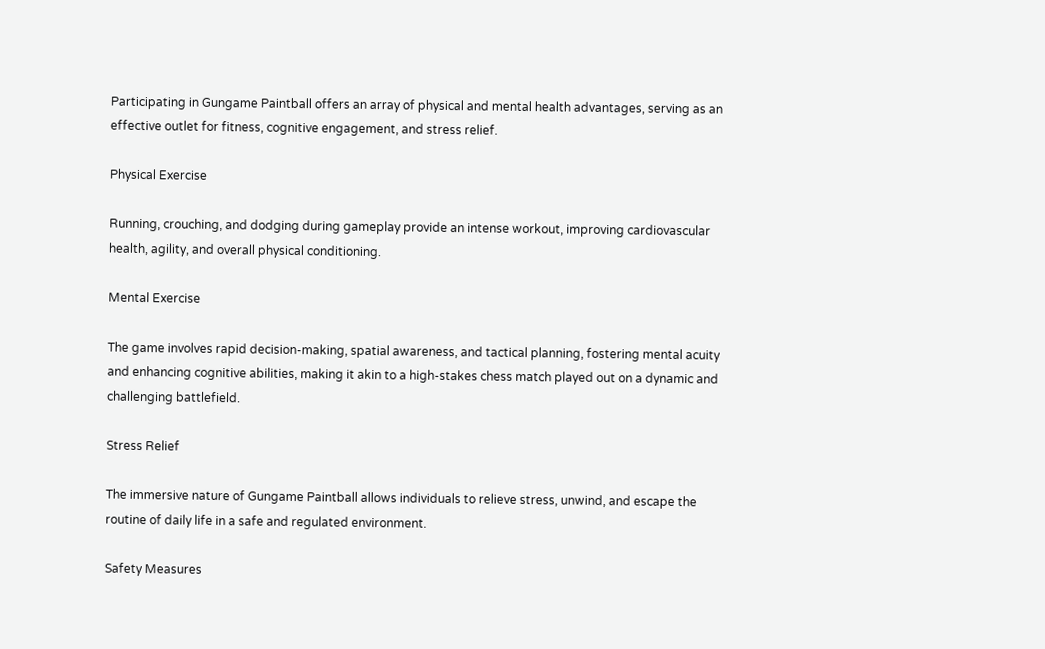Participating in Gungame Paintball offers an array of physical and mental health advantages, serving as an effective outlet for fitness, cognitive engagement, and stress relief.

Physical Exercise

Running, crouching, and dodging during gameplay provide an intense workout, improving cardiovascular health, agility, and overall physical conditioning.

Mental Exercise

The game involves rapid decision-making, spatial awareness, and tactical planning, fostering mental acuity and enhancing cognitive abilities, making it akin to a high-stakes chess match played out on a dynamic and challenging battlefield.

Stress Relief

The immersive nature of Gungame Paintball allows individuals to relieve stress, unwind, and escape the routine of daily life in a safe and regulated environment.

Safety Measures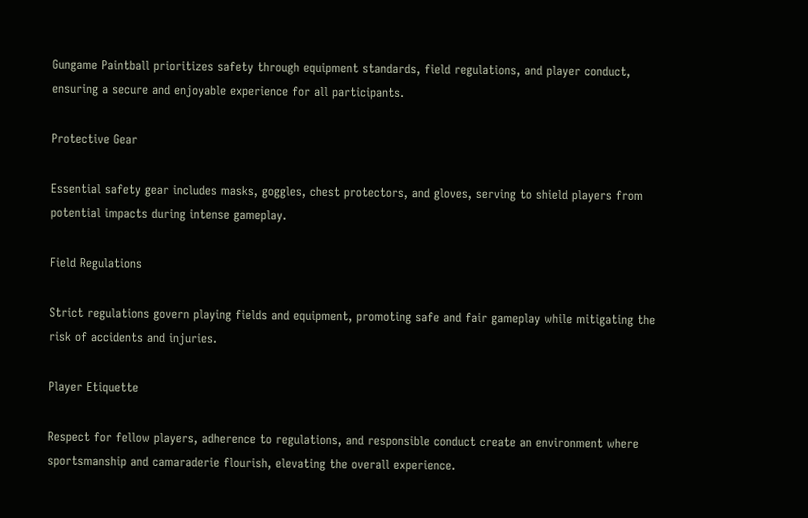Gungame Paintball prioritizes safety through equipment standards, field regulations, and player conduct, ensuring a secure and enjoyable experience for all participants.

Protective Gear

Essential safety gear includes masks, goggles, chest protectors, and gloves, serving to shield players from potential impacts during intense gameplay.

Field Regulations

Strict regulations govern playing fields and equipment, promoting safe and fair gameplay while mitigating the risk of accidents and injuries.

Player Etiquette

Respect for fellow players, adherence to regulations, and responsible conduct create an environment where sportsmanship and camaraderie flourish, elevating the overall experience.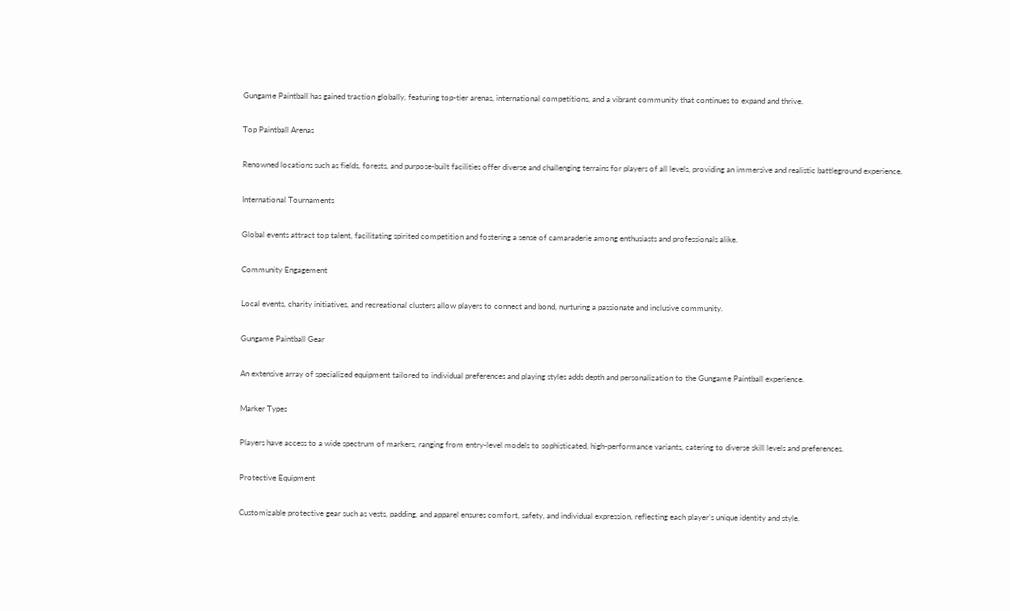Gungame Paintball has gained traction globally, featuring top-tier arenas, international competitions, and a vibrant community that continues to expand and thrive.

Top Paintball Arenas

Renowned locations such as fields, forests, and purpose-built facilities offer diverse and challenging terrains for players of all levels, providing an immersive and realistic battleground experience.

International Tournaments

Global events attract top talent, facilitating spirited competition and fostering a sense of camaraderie among enthusiasts and professionals alike.

Community Engagement

Local events, charity initiatives, and recreational clusters allow players to connect and bond, nurturing a passionate and inclusive community.

Gungame Paintball Gear

An extensive array of specialized equipment tailored to individual preferences and playing styles adds depth and personalization to the Gungame Paintball experience.

Marker Types

Players have access to a wide spectrum of markers, ranging from entry-level models to sophisticated, high-performance variants, catering to diverse skill levels and preferences.

Protective Equipment

Customizable protective gear such as vests, padding, and apparel ensures comfort, safety, and individual expression, reflecting each player’s unique identity and style.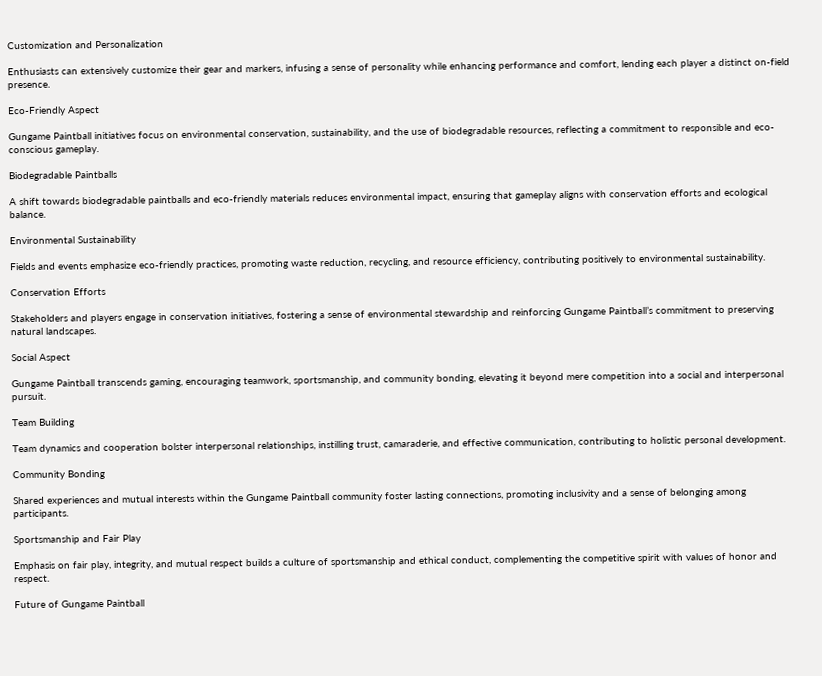Customization and Personalization

Enthusiasts can extensively customize their gear and markers, infusing a sense of personality while enhancing performance and comfort, lending each player a distinct on-field presence.

Eco-Friendly Aspect

Gungame Paintball initiatives focus on environmental conservation, sustainability, and the use of biodegradable resources, reflecting a commitment to responsible and eco-conscious gameplay.

Biodegradable Paintballs

A shift towards biodegradable paintballs and eco-friendly materials reduces environmental impact, ensuring that gameplay aligns with conservation efforts and ecological balance.

Environmental Sustainability

Fields and events emphasize eco-friendly practices, promoting waste reduction, recycling, and resource efficiency, contributing positively to environmental sustainability.

Conservation Efforts

Stakeholders and players engage in conservation initiatives, fostering a sense of environmental stewardship and reinforcing Gungame Paintball’s commitment to preserving natural landscapes.

Social Aspect

Gungame Paintball transcends gaming, encouraging teamwork, sportsmanship, and community bonding, elevating it beyond mere competition into a social and interpersonal pursuit.

Team Building

Team dynamics and cooperation bolster interpersonal relationships, instilling trust, camaraderie, and effective communication, contributing to holistic personal development.

Community Bonding

Shared experiences and mutual interests within the Gungame Paintball community foster lasting connections, promoting inclusivity and a sense of belonging among participants.

Sportsmanship and Fair Play

Emphasis on fair play, integrity, and mutual respect builds a culture of sportsmanship and ethical conduct, complementing the competitive spirit with values of honor and respect.

Future of Gungame Paintball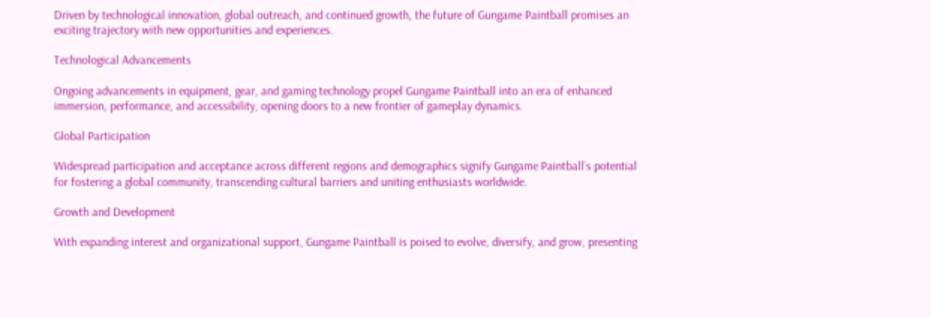Driven by technological innovation, global outreach, and continued growth, the future of Gungame Paintball promises an exciting trajectory with new opportunities and experiences.

Technological Advancements

Ongoing advancements in equipment, gear, and gaming technology propel Gungame Paintball into an era of enhanced immersion, performance, and accessibility, opening doors to a new frontier of gameplay dynamics.

Global Participation

Widespread participation and acceptance across different regions and demographics signify Gungame Paintball’s potential for fostering a global community, transcending cultural barriers and uniting enthusiasts worldwide.

Growth and Development

With expanding interest and organizational support, Gungame Paintball is poised to evolve, diversify, and grow, presenting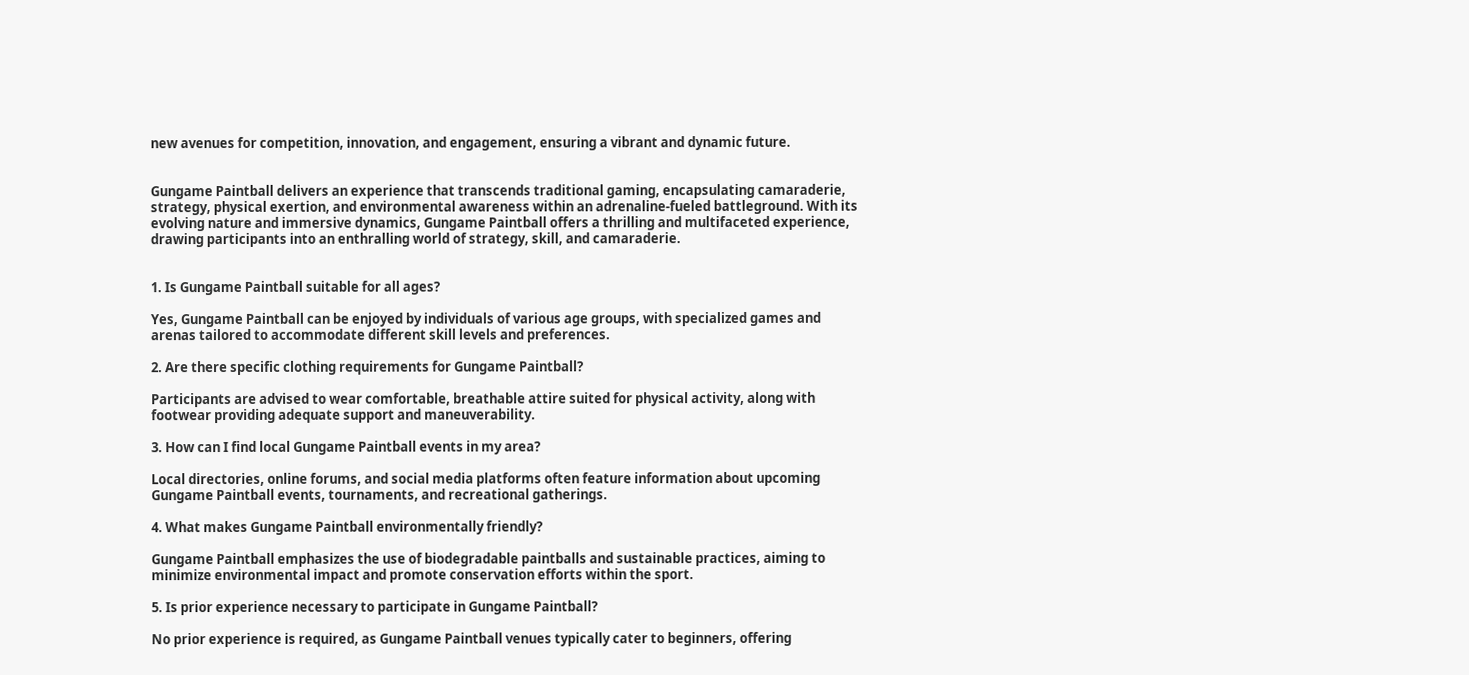new avenues for competition, innovation, and engagement, ensuring a vibrant and dynamic future.


Gungame Paintball delivers an experience that transcends traditional gaming, encapsulating camaraderie, strategy, physical exertion, and environmental awareness within an adrenaline-fueled battleground. With its evolving nature and immersive dynamics, Gungame Paintball offers a thrilling and multifaceted experience, drawing participants into an enthralling world of strategy, skill, and camaraderie.


1. Is Gungame Paintball suitable for all ages?

Yes, Gungame Paintball can be enjoyed by individuals of various age groups, with specialized games and arenas tailored to accommodate different skill levels and preferences.

2. Are there specific clothing requirements for Gungame Paintball?

Participants are advised to wear comfortable, breathable attire suited for physical activity, along with footwear providing adequate support and maneuverability.

3. How can I find local Gungame Paintball events in my area?

Local directories, online forums, and social media platforms often feature information about upcoming Gungame Paintball events, tournaments, and recreational gatherings.

4. What makes Gungame Paintball environmentally friendly?

Gungame Paintball emphasizes the use of biodegradable paintballs and sustainable practices, aiming to minimize environmental impact and promote conservation efforts within the sport.

5. Is prior experience necessary to participate in Gungame Paintball?

No prior experience is required, as Gungame Paintball venues typically cater to beginners, offering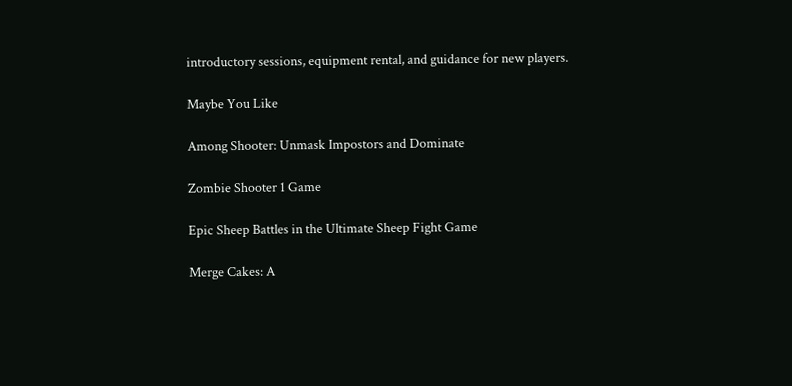introductory sessions, equipment rental, and guidance for new players.

Maybe You Like

Among Shooter: Unmask Impostors and Dominate

Zombie Shooter 1 Game

Epic Sheep Battles in the Ultimate Sheep Fight Game

Merge Cakes: A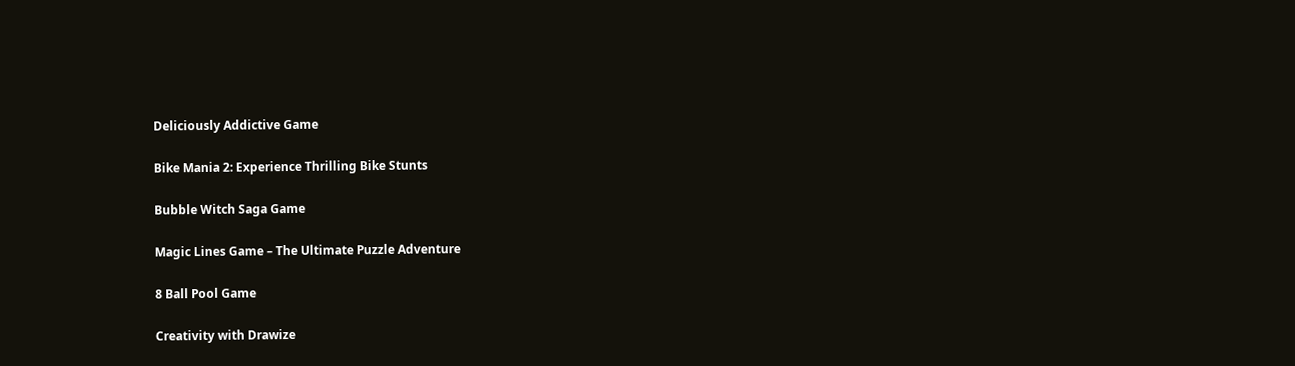Deliciously Addictive Game

Bike Mania 2: Experience Thrilling Bike Stunts

Bubble Witch Saga Game

Magic Lines Game – The Ultimate Puzzle Adventure

8 Ball Pool Game

Creativity with Drawize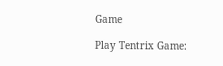Game

Play Tentrix Game: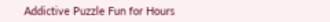Addictive Puzzle Fun for Hours